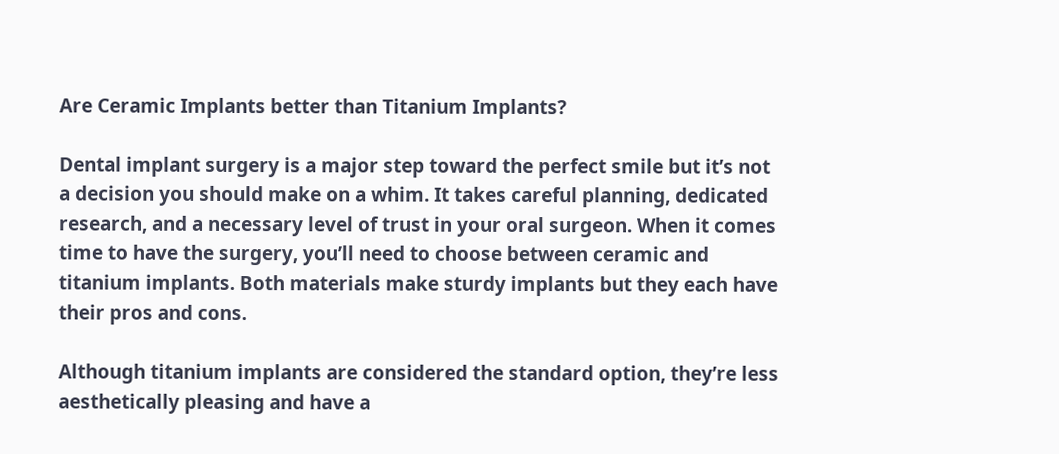Are Ceramic Implants better than Titanium Implants?

Dental implant surgery is a major step toward the perfect smile but it’s not a decision you should make on a whim. It takes careful planning, dedicated research, and a necessary level of trust in your oral surgeon. When it comes time to have the surgery, you’ll need to choose between ceramic and titanium implants. Both materials make sturdy implants but they each have their pros and cons.

Although titanium implants are considered the standard option, they’re less aesthetically pleasing and have a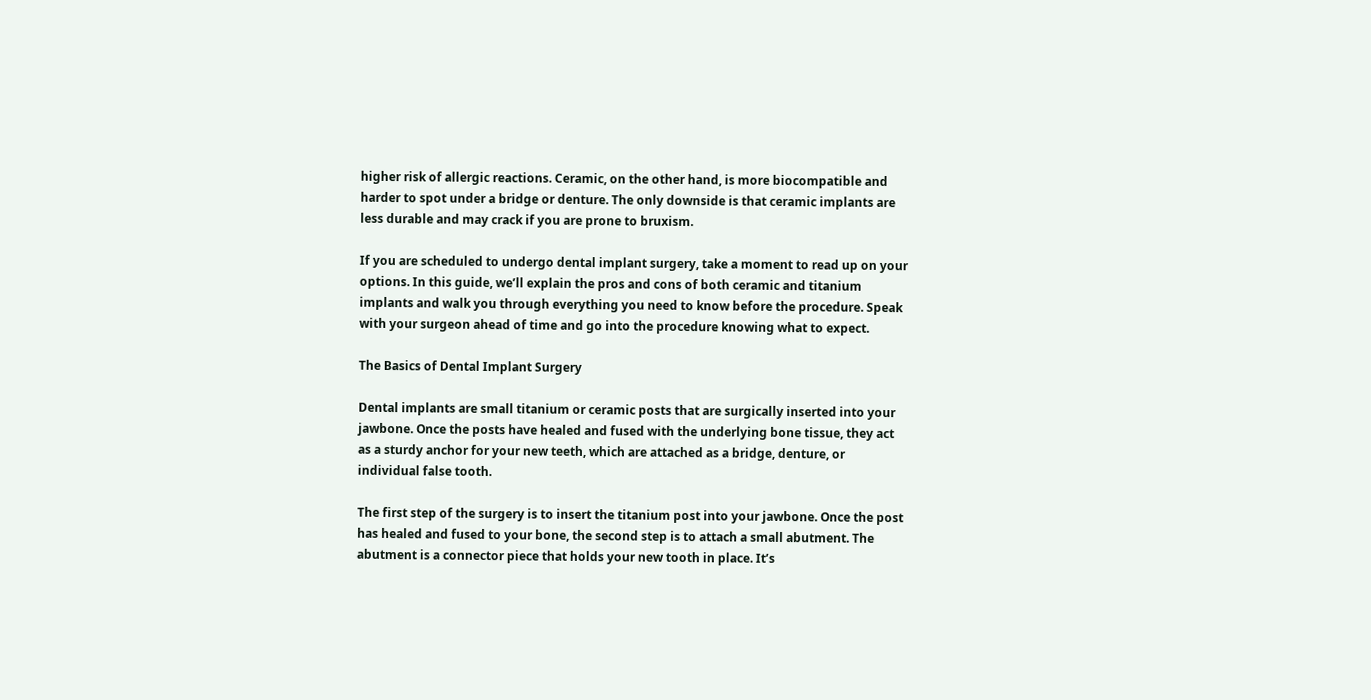higher risk of allergic reactions. Ceramic, on the other hand, is more biocompatible and harder to spot under a bridge or denture. The only downside is that ceramic implants are less durable and may crack if you are prone to bruxism.

If you are scheduled to undergo dental implant surgery, take a moment to read up on your options. In this guide, we’ll explain the pros and cons of both ceramic and titanium implants and walk you through everything you need to know before the procedure. Speak with your surgeon ahead of time and go into the procedure knowing what to expect.

The Basics of Dental Implant Surgery

Dental implants are small titanium or ceramic posts that are surgically inserted into your jawbone. Once the posts have healed and fused with the underlying bone tissue, they act as a sturdy anchor for your new teeth, which are attached as a bridge, denture, or individual false tooth.

The first step of the surgery is to insert the titanium post into your jawbone. Once the post has healed and fused to your bone, the second step is to attach a small abutment. The abutment is a connector piece that holds your new tooth in place. It’s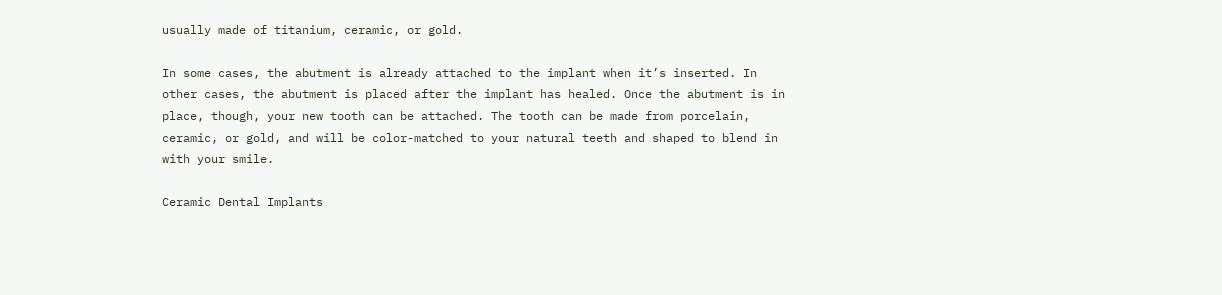usually made of titanium, ceramic, or gold.

In some cases, the abutment is already attached to the implant when it’s inserted. In other cases, the abutment is placed after the implant has healed. Once the abutment is in place, though, your new tooth can be attached. The tooth can be made from porcelain, ceramic, or gold, and will be color-matched to your natural teeth and shaped to blend in with your smile.

Ceramic Dental Implants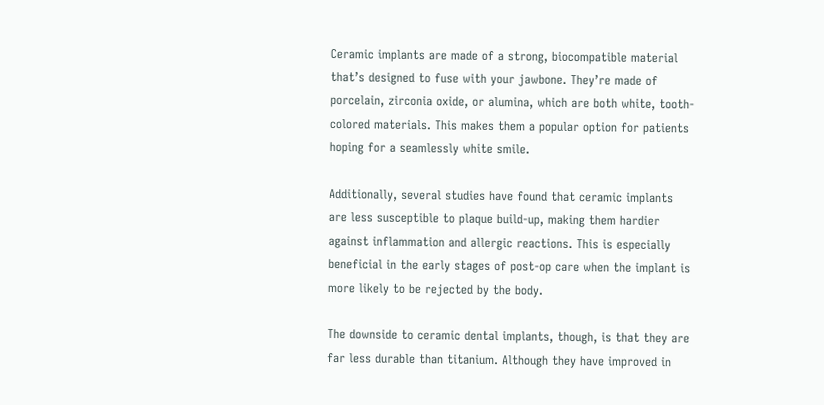Ceramic implants are made of a strong, biocompatible material that’s designed to fuse with your jawbone. They’re made of porcelain, zirconia oxide, or alumina, which are both white, tooth-colored materials. This makes them a popular option for patients hoping for a seamlessly white smile.

Additionally, several studies have found that ceramic implants are less susceptible to plaque build-up, making them hardier against inflammation and allergic reactions. This is especially beneficial in the early stages of post-op care when the implant is more likely to be rejected by the body.

The downside to ceramic dental implants, though, is that they are far less durable than titanium. Although they have improved in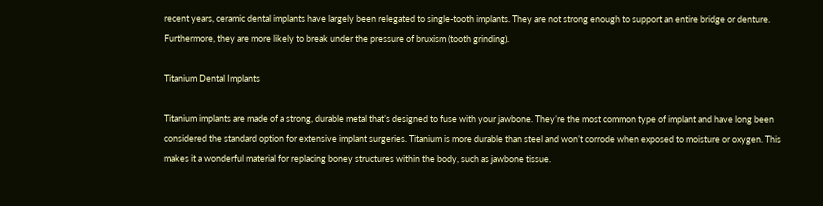recent years, ceramic dental implants have largely been relegated to single-tooth implants. They are not strong enough to support an entire bridge or denture. Furthermore, they are more likely to break under the pressure of bruxism (tooth grinding).

Titanium Dental Implants

Titanium implants are made of a strong, durable metal that’s designed to fuse with your jawbone. They’re the most common type of implant and have long been considered the standard option for extensive implant surgeries. Titanium is more durable than steel and won’t corrode when exposed to moisture or oxygen. This makes it a wonderful material for replacing boney structures within the body, such as jawbone tissue.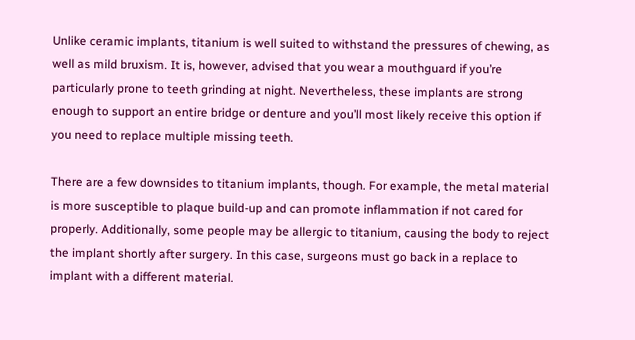Unlike ceramic implants, titanium is well suited to withstand the pressures of chewing, as well as mild bruxism. It is, however, advised that you wear a mouthguard if you’re particularly prone to teeth grinding at night. Nevertheless, these implants are strong enough to support an entire bridge or denture and you’ll most likely receive this option if you need to replace multiple missing teeth.

There are a few downsides to titanium implants, though. For example, the metal material is more susceptible to plaque build-up and can promote inflammation if not cared for properly. Additionally, some people may be allergic to titanium, causing the body to reject the implant shortly after surgery. In this case, surgeons must go back in a replace to implant with a different material.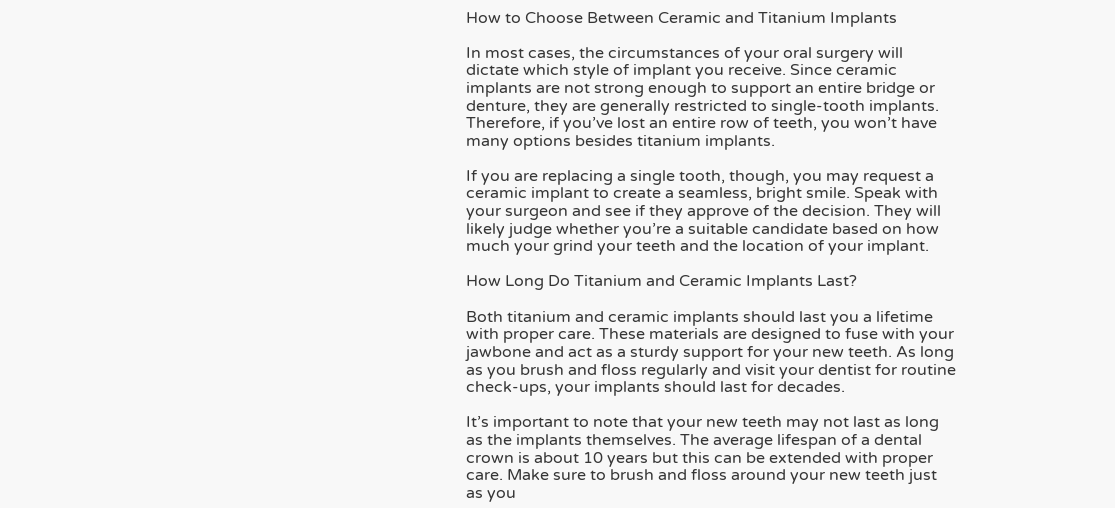How to Choose Between Ceramic and Titanium Implants

In most cases, the circumstances of your oral surgery will dictate which style of implant you receive. Since ceramic implants are not strong enough to support an entire bridge or denture, they are generally restricted to single-tooth implants. Therefore, if you’ve lost an entire row of teeth, you won’t have many options besides titanium implants.

If you are replacing a single tooth, though, you may request a ceramic implant to create a seamless, bright smile. Speak with your surgeon and see if they approve of the decision. They will likely judge whether you’re a suitable candidate based on how much your grind your teeth and the location of your implant.

How Long Do Titanium and Ceramic Implants Last?

Both titanium and ceramic implants should last you a lifetime with proper care. These materials are designed to fuse with your jawbone and act as a sturdy support for your new teeth. As long as you brush and floss regularly and visit your dentist for routine check-ups, your implants should last for decades.

It’s important to note that your new teeth may not last as long as the implants themselves. The average lifespan of a dental crown is about 10 years but this can be extended with proper care. Make sure to brush and floss around your new teeth just as you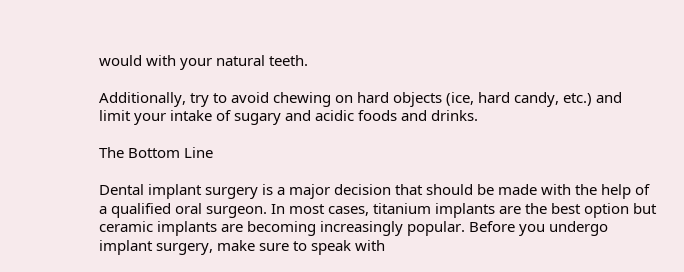would with your natural teeth.

Additionally, try to avoid chewing on hard objects (ice, hard candy, etc.) and limit your intake of sugary and acidic foods and drinks.

The Bottom Line

Dental implant surgery is a major decision that should be made with the help of a qualified oral surgeon. In most cases, titanium implants are the best option but ceramic implants are becoming increasingly popular. Before you undergo implant surgery, make sure to speak with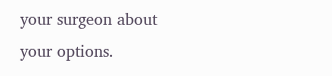your surgeon about your options.